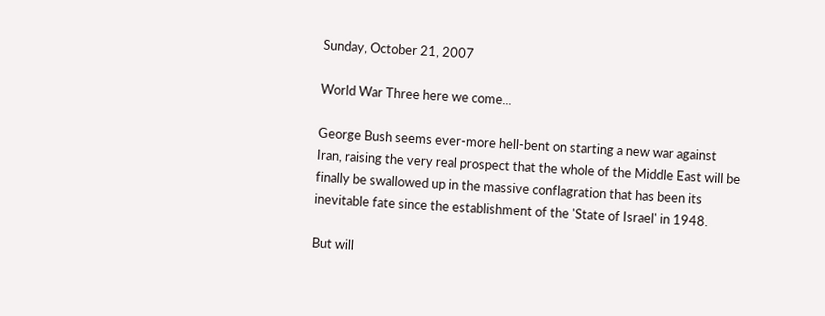Sunday, October 21, 2007

World War Three here we come...

George Bush seems ever-more hell-bent on starting a new war against Iran, raising the very real prospect that the whole of the Middle East will be finally be swallowed up in the massive conflagration that has been its inevitable fate since the establishment of the 'State of Israel' in 1948.

But will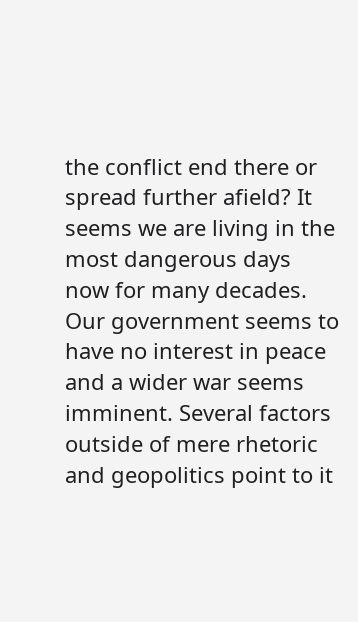the conflict end there or spread further afield? It seems we are living in the most dangerous days now for many decades. Our government seems to have no interest in peace and a wider war seems imminent. Several factors outside of mere rhetoric and geopolitics point to it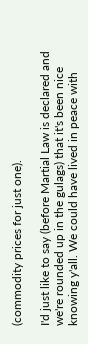(commodity prices for just one).

I'd just like to say (before Martial Law is declared and we're rounded up in the gulags) that it's been nice knowing y'all. We could have lived in peace with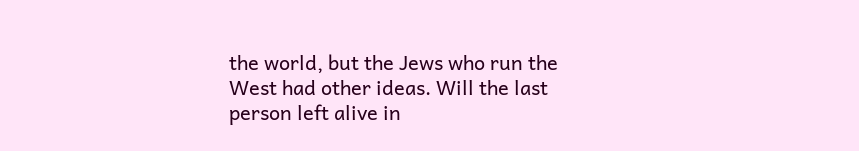the world, but the Jews who run the West had other ideas. Will the last person left alive in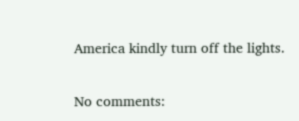America kindly turn off the lights.

No comments: